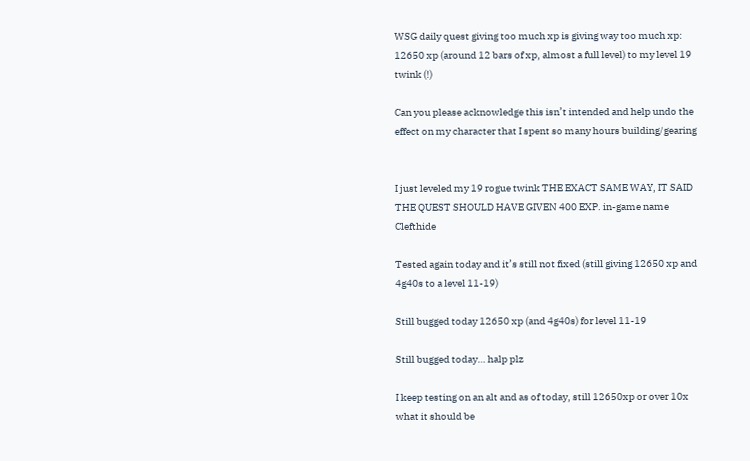WSG daily quest giving too much xp is giving way too much xp: 12650 xp (around 12 bars of xp, almost a full level) to my level 19 twink (!)

Can you please acknowledge this isn’t intended and help undo the effect on my character that I spent so many hours building/gearing


I just leveled my 19 rogue twink THE EXACT SAME WAY, IT SAID THE QUEST SHOULD HAVE GIVEN 400 EXP. in-game name Clefthide

Tested again today and it’s still not fixed (still giving 12650 xp and 4g40s to a level 11-19)

Still bugged today 12650 xp (and 4g40s) for level 11-19

Still bugged today… halp plz

I keep testing on an alt and as of today, still 12650xp or over 10x what it should be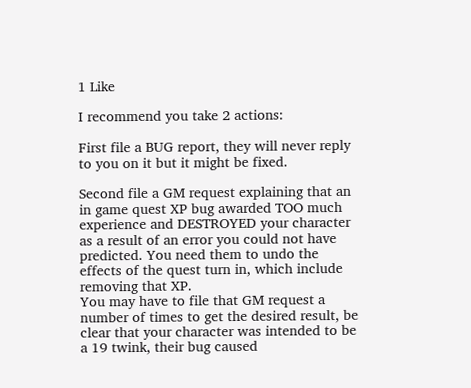1 Like

I recommend you take 2 actions:

First file a BUG report, they will never reply to you on it but it might be fixed.

Second file a GM request explaining that an in game quest XP bug awarded TOO much experience and DESTROYED your character as a result of an error you could not have predicted. You need them to undo the effects of the quest turn in, which include removing that XP.
You may have to file that GM request a number of times to get the desired result, be clear that your character was intended to be a 19 twink, their bug caused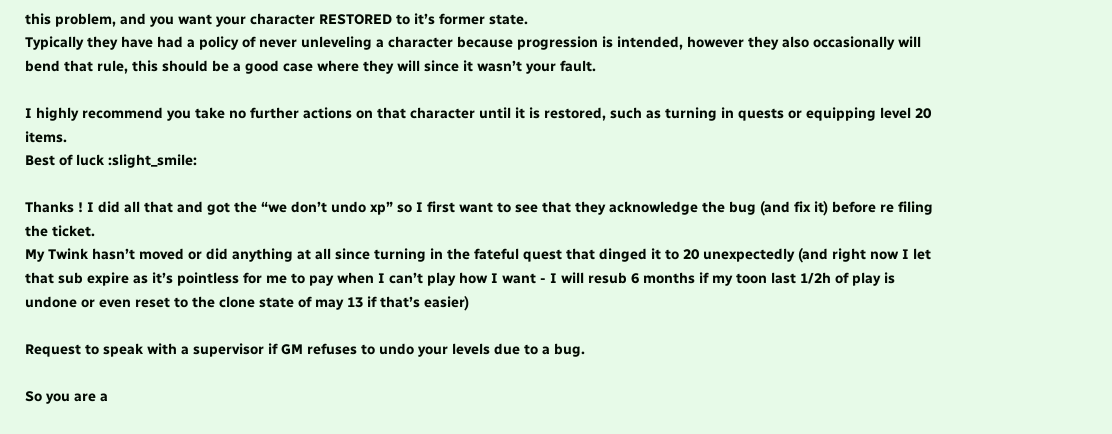this problem, and you want your character RESTORED to it’s former state.
Typically they have had a policy of never unleveling a character because progression is intended, however they also occasionally will bend that rule, this should be a good case where they will since it wasn’t your fault.

I highly recommend you take no further actions on that character until it is restored, such as turning in quests or equipping level 20 items.
Best of luck :slight_smile:

Thanks ! I did all that and got the “we don’t undo xp” so I first want to see that they acknowledge the bug (and fix it) before re filing the ticket.
My Twink hasn’t moved or did anything at all since turning in the fateful quest that dinged it to 20 unexpectedly (and right now I let that sub expire as it’s pointless for me to pay when I can’t play how I want - I will resub 6 months if my toon last 1/2h of play is undone or even reset to the clone state of may 13 if that’s easier)

Request to speak with a supervisor if GM refuses to undo your levels due to a bug.

So you are a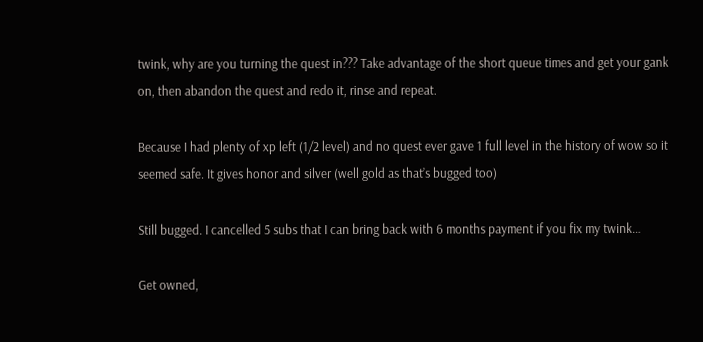twink, why are you turning the quest in??? Take advantage of the short queue times and get your gank on, then abandon the quest and redo it, rinse and repeat.

Because I had plenty of xp left (1/2 level) and no quest ever gave 1 full level in the history of wow so it seemed safe. It gives honor and silver (well gold as that’s bugged too)

Still bugged. I cancelled 5 subs that I can bring back with 6 months payment if you fix my twink…

Get owned,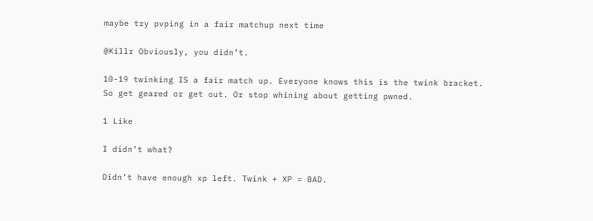maybe try pvping in a fair matchup next time

@Killr Obviously, you didn’t.

10-19 twinking IS a fair match up. Everyone knows this is the twink bracket. So get geared or get out. Or stop whining about getting pwned.

1 Like

I didn’t what?

Didn’t have enough xp left. Twink + XP = BAD.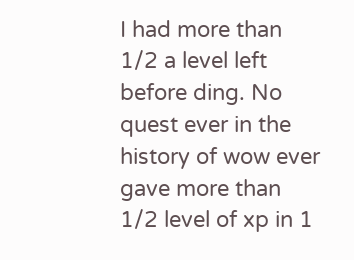I had more than 1/2 a level left before ding. No quest ever in the history of wow ever gave more than 1/2 level of xp in 1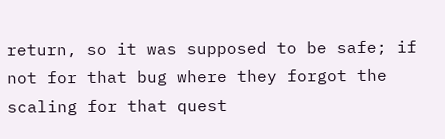return, so it was supposed to be safe; if not for that bug where they forgot the scaling for that quest